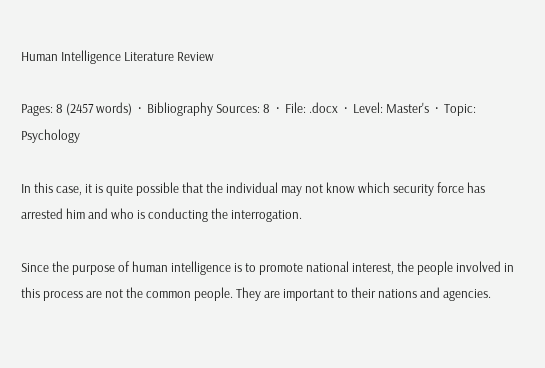Human Intelligence Literature Review

Pages: 8 (2457 words)  ·  Bibliography Sources: 8  ·  File: .docx  ·  Level: Master's  ·  Topic: Psychology

In this case, it is quite possible that the individual may not know which security force has arrested him and who is conducting the interrogation.

Since the purpose of human intelligence is to promote national interest, the people involved in this process are not the common people. They are important to their nations and agencies.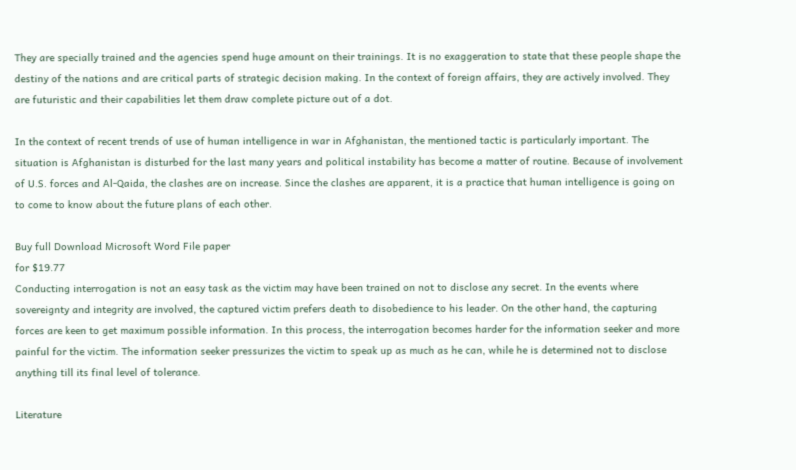They are specially trained and the agencies spend huge amount on their trainings. It is no exaggeration to state that these people shape the destiny of the nations and are critical parts of strategic decision making. In the context of foreign affairs, they are actively involved. They are futuristic and their capabilities let them draw complete picture out of a dot.

In the context of recent trends of use of human intelligence in war in Afghanistan, the mentioned tactic is particularly important. The situation is Afghanistan is disturbed for the last many years and political instability has become a matter of routine. Because of involvement of U.S. forces and Al-Qaida, the clashes are on increase. Since the clashes are apparent, it is a practice that human intelligence is going on to come to know about the future plans of each other.

Buy full Download Microsoft Word File paper
for $19.77
Conducting interrogation is not an easy task as the victim may have been trained on not to disclose any secret. In the events where sovereignty and integrity are involved, the captured victim prefers death to disobedience to his leader. On the other hand, the capturing forces are keen to get maximum possible information. In this process, the interrogation becomes harder for the information seeker and more painful for the victim. The information seeker pressurizes the victim to speak up as much as he can, while he is determined not to disclose anything till its final level of tolerance.

Literature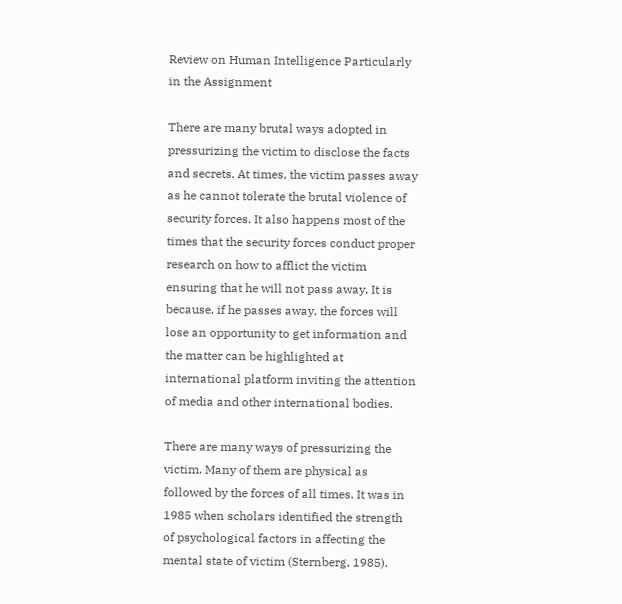Review on Human Intelligence Particularly in the Assignment

There are many brutal ways adopted in pressurizing the victim to disclose the facts and secrets. At times, the victim passes away as he cannot tolerate the brutal violence of security forces. It also happens most of the times that the security forces conduct proper research on how to afflict the victim ensuring that he will not pass away. It is because, if he passes away, the forces will lose an opportunity to get information and the matter can be highlighted at international platform inviting the attention of media and other international bodies.

There are many ways of pressurizing the victim. Many of them are physical as followed by the forces of all times. It was in 1985 when scholars identified the strength of psychological factors in affecting the mental state of victim (Sternberg, 1985).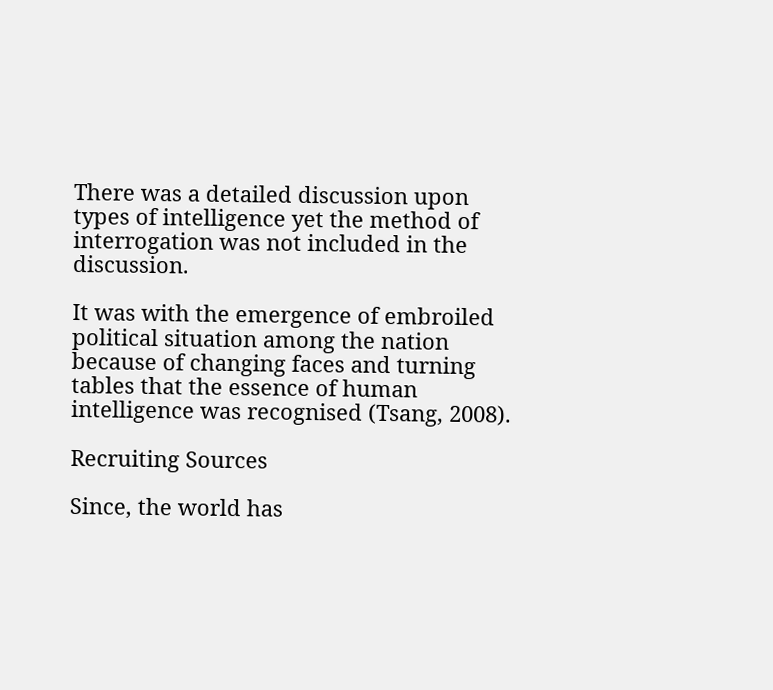There was a detailed discussion upon types of intelligence yet the method of interrogation was not included in the discussion.

It was with the emergence of embroiled political situation among the nation because of changing faces and turning tables that the essence of human intelligence was recognised (Tsang, 2008).

Recruiting Sources

Since, the world has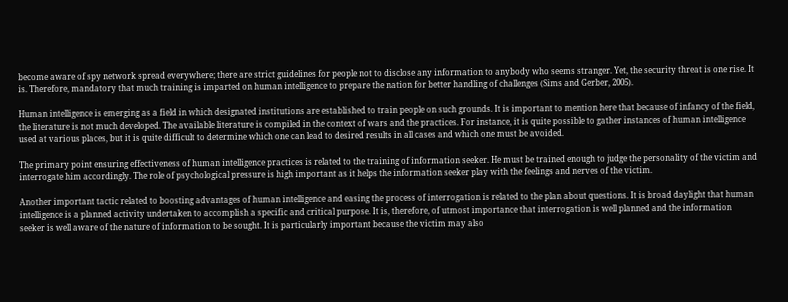become aware of spy network spread everywhere; there are strict guidelines for people not to disclose any information to anybody who seems stranger. Yet, the security threat is one rise. It is. Therefore, mandatory that much training is imparted on human intelligence to prepare the nation for better handling of challenges (Sims and Gerber, 2005).

Human intelligence is emerging as a field in which designated institutions are established to train people on such grounds. It is important to mention here that because of infancy of the field, the literature is not much developed. The available literature is compiled in the context of wars and the practices. For instance, it is quite possible to gather instances of human intelligence used at various places, but it is quite difficult to determine which one can lead to desired results in all cases and which one must be avoided.

The primary point ensuring effectiveness of human intelligence practices is related to the training of information seeker. He must be trained enough to judge the personality of the victim and interrogate him accordingly. The role of psychological pressure is high important as it helps the information seeker play with the feelings and nerves of the victim.

Another important tactic related to boosting advantages of human intelligence and easing the process of interrogation is related to the plan about questions. It is broad daylight that human intelligence is a planned activity undertaken to accomplish a specific and critical purpose. It is, therefore, of utmost importance that interrogation is well planned and the information seeker is well aware of the nature of information to be sought. It is particularly important because the victim may also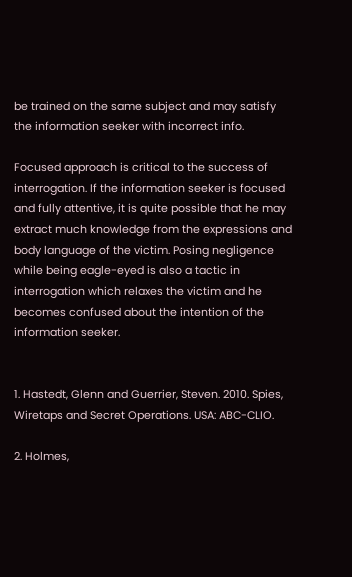be trained on the same subject and may satisfy the information seeker with incorrect info.

Focused approach is critical to the success of interrogation. If the information seeker is focused and fully attentive, it is quite possible that he may extract much knowledge from the expressions and body language of the victim. Posing negligence while being eagle-eyed is also a tactic in interrogation which relaxes the victim and he becomes confused about the intention of the information seeker.


1. Hastedt, Glenn and Guerrier, Steven. 2010. Spies, Wiretaps and Secret Operations. USA: ABC-CLIO.

2. Holmes,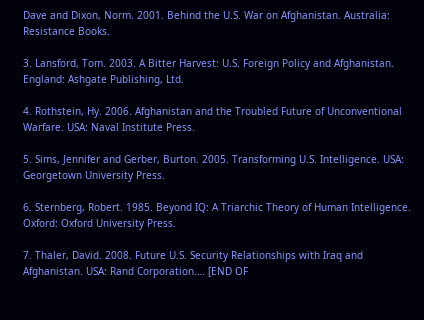Dave and Dixon, Norm. 2001. Behind the U.S. War on Afghanistan. Australia: Resistance Books.

3. Lansford, Tom. 2003. A Bitter Harvest: U.S. Foreign Policy and Afghanistan. England: Ashgate Publishing, Ltd.

4. Rothstein, Hy. 2006. Afghanistan and the Troubled Future of Unconventional Warfare. USA: Naval Institute Press.

5. Sims, Jennifer and Gerber, Burton. 2005. Transforming U.S. Intelligence. USA: Georgetown University Press.

6. Sternberg, Robert. 1985. Beyond IQ: A Triarchic Theory of Human Intelligence. Oxford: Oxford University Press.

7. Thaler, David. 2008. Future U.S. Security Relationships with Iraq and Afghanistan. USA: Rand Corporation.… [END OF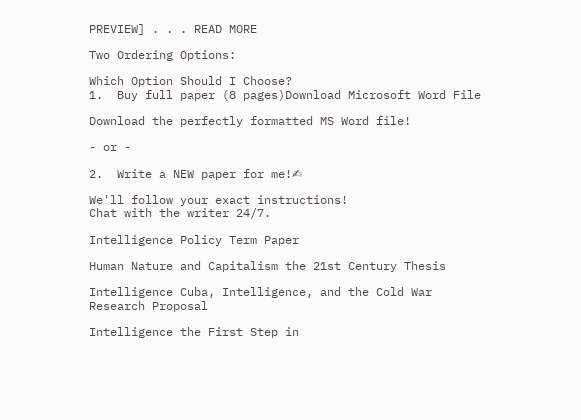PREVIEW] . . . READ MORE

Two Ordering Options:

Which Option Should I Choose?
1.  Buy full paper (8 pages)Download Microsoft Word File

Download the perfectly formatted MS Word file!

- or -

2.  Write a NEW paper for me!✍

We'll follow your exact instructions!
Chat with the writer 24/7.

Intelligence Policy Term Paper

Human Nature and Capitalism the 21st Century Thesis

Intelligence Cuba, Intelligence, and the Cold War Research Proposal

Intelligence the First Step in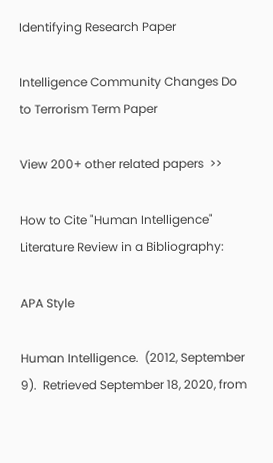Identifying Research Paper

Intelligence Community Changes Do to Terrorism Term Paper

View 200+ other related papers  >>

How to Cite "Human Intelligence" Literature Review in a Bibliography:

APA Style

Human Intelligence.  (2012, September 9).  Retrieved September 18, 2020, from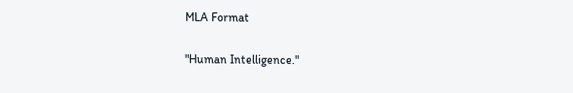MLA Format

"Human Intelligence."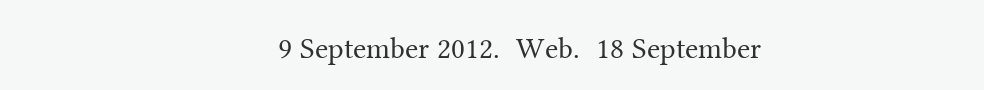9 September 2012.  Web.  18 September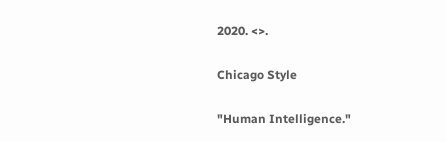2020. <>.

Chicago Style

"Human Intelligence."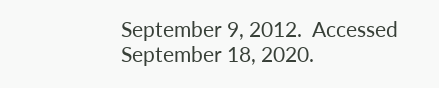September 9, 2012.  Accessed September 18, 2020.